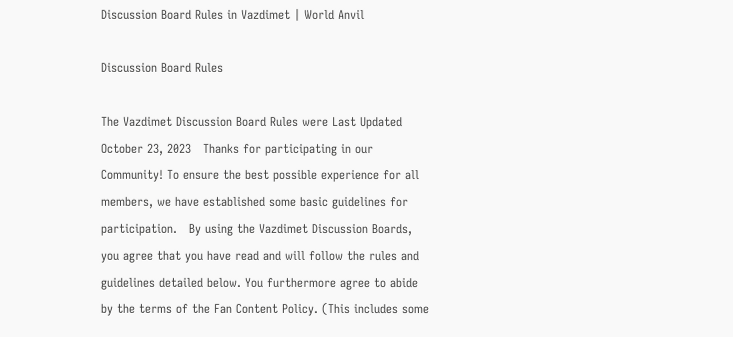Discussion Board Rules in Vazdimet | World Anvil

Discussion Board Rules

The Vazdimet Discussion Board Rules were Last Updated October 23, 2023   Thanks for participating in our Community! To ensure the best possible experience for all members, we have established some basic guidelines for participation.   By using the Vazdimet Discussion Boards, you agree that you have read and will follow the rules and guidelines detailed below. You furthermore agree to abide by the terms of the Fan Content Policy. (This includes some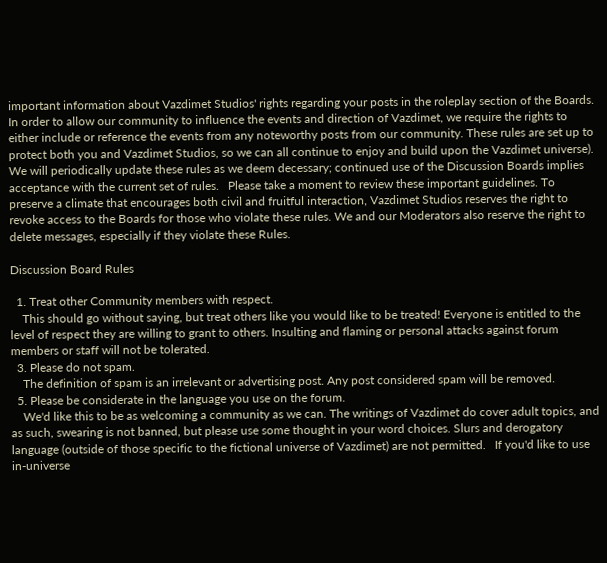important information about Vazdimet Studios' rights regarding your posts in the roleplay section of the Boards. In order to allow our community to influence the events and direction of Vazdimet, we require the rights to either include or reference the events from any noteworthy posts from our community. These rules are set up to protect both you and Vazdimet Studios, so we can all continue to enjoy and build upon the Vazdimet universe). We will periodically update these rules as we deem decessary; continued use of the Discussion Boards implies acceptance with the current set of rules.   Please take a moment to review these important guidelines. To preserve a climate that encourages both civil and fruitful interaction, Vazdimet Studios reserves the right to revoke access to the Boards for those who violate these rules. We and our Moderators also reserve the right to delete messages, especially if they violate these Rules.

Discussion Board Rules

  1. Treat other Community members with respect.
    This should go without saying, but treat others like you would like to be treated! Everyone is entitled to the level of respect they are willing to grant to others. Insulting and flaming or personal attacks against forum members or staff will not be tolerated.
  3. Please do not spam.
    The definition of spam is an irrelevant or advertising post. Any post considered spam will be removed.
  5. Please be considerate in the language you use on the forum.
    We'd like this to be as welcoming a community as we can. The writings of Vazdimet do cover adult topics, and as such, swearing is not banned, but please use some thought in your word choices. Slurs and derogatory language (outside of those specific to the fictional universe of Vazdimet) are not permitted.   If you'd like to use in-universe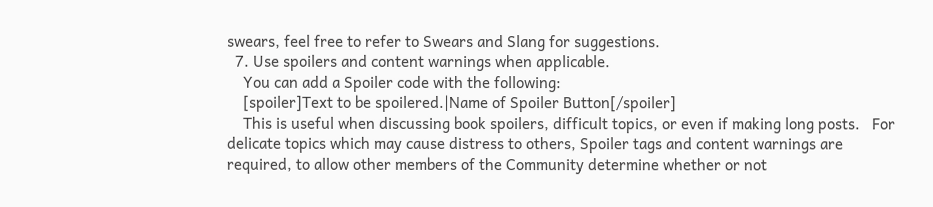swears, feel free to refer to Swears and Slang for suggestions.
  7. Use spoilers and content warnings when applicable.
    You can add a Spoiler code with the following:
    [spoiler]Text to be spoilered.|Name of Spoiler Button[/spoiler]
    This is useful when discussing book spoilers, difficult topics, or even if making long posts.   For delicate topics which may cause distress to others, Spoiler tags and content warnings are required, to allow other members of the Community determine whether or not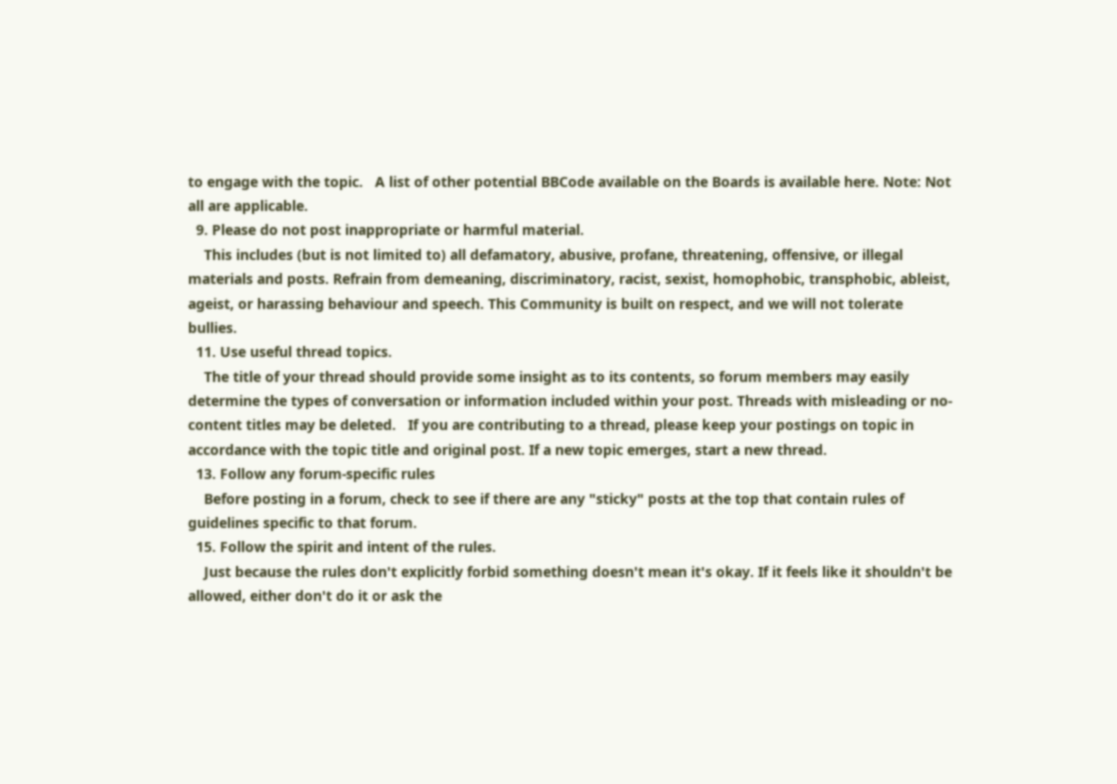to engage with the topic.   A list of other potential BBCode available on the Boards is available here. Note: Not all are applicable.
  9. Please do not post inappropriate or harmful material.
    This includes (but is not limited to) all defamatory, abusive, profane, threatening, offensive, or illegal materials and posts. Refrain from demeaning, discriminatory, racist, sexist, homophobic, transphobic, ableist, ageist, or harassing behaviour and speech. This Community is built on respect, and we will not tolerate bullies.
  11. Use useful thread topics.
    The title of your thread should provide some insight as to its contents, so forum members may easily determine the types of conversation or information included within your post. Threads with misleading or no-content titles may be deleted.   If you are contributing to a thread, please keep your postings on topic in accordance with the topic title and original post. If a new topic emerges, start a new thread.
  13. Follow any forum-specific rules
    Before posting in a forum, check to see if there are any "sticky" posts at the top that contain rules of guidelines specific to that forum.
  15. Follow the spirit and intent of the rules.
    Just because the rules don't explicitly forbid something doesn't mean it's okay. If it feels like it shouldn't be allowed, either don't do it or ask the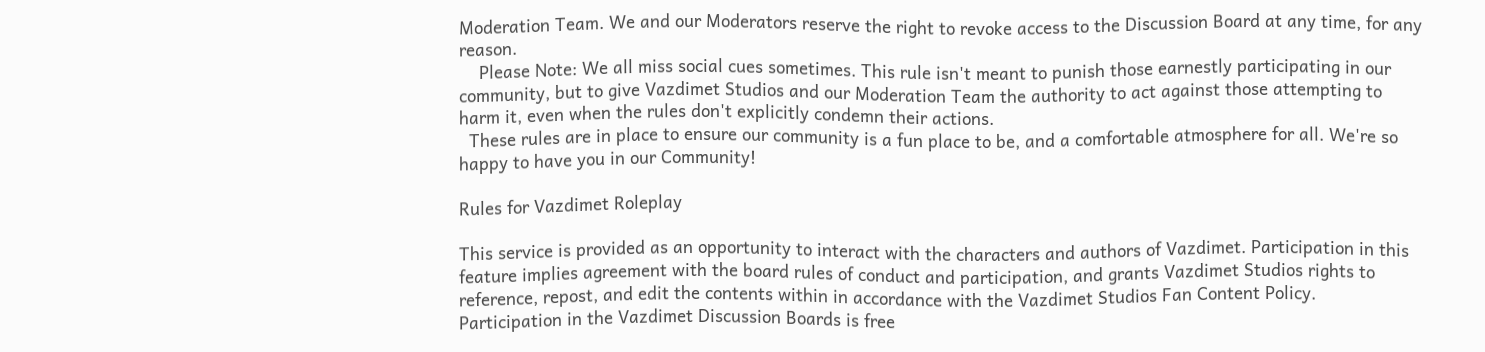Moderation Team. We and our Moderators reserve the right to revoke access to the Discussion Board at any time, for any reason.
    Please Note: We all miss social cues sometimes. This rule isn't meant to punish those earnestly participating in our community, but to give Vazdimet Studios and our Moderation Team the authority to act against those attempting to harm it, even when the rules don't explicitly condemn their actions.
  These rules are in place to ensure our community is a fun place to be, and a comfortable atmosphere for all. We're so happy to have you in our Community!

Rules for Vazdimet Roleplay

This service is provided as an opportunity to interact with the characters and authors of Vazdimet. Participation in this feature implies agreement with the board rules of conduct and participation, and grants Vazdimet Studios rights to reference, repost, and edit the contents within in accordance with the Vazdimet Studios Fan Content Policy.   Participation in the Vazdimet Discussion Boards is free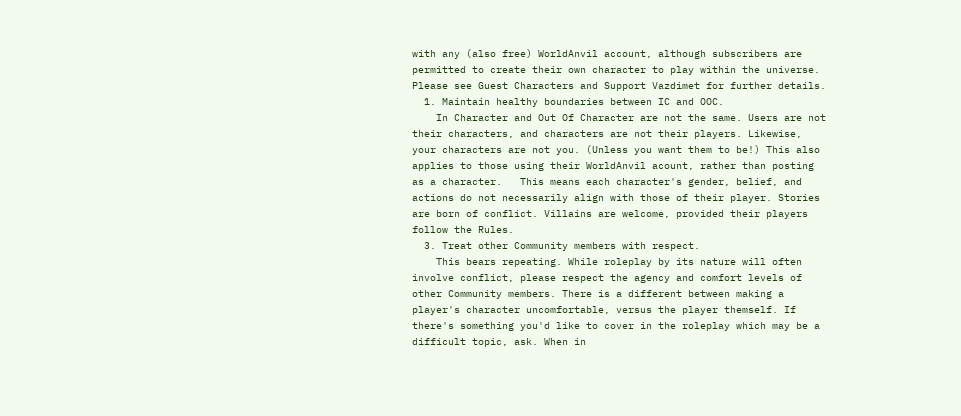with any (also free) WorldAnvil account, although subscribers are permitted to create their own character to play within the universe. Please see Guest Characters and Support Vazdimet for further details.
  1. Maintain healthy boundaries between IC and OOC.
    In Character and Out Of Character are not the same. Users are not their characters, and characters are not their players. Likewise, your characters are not you. (Unless you want them to be!) This also applies to those using their WorldAnvil acount, rather than posting as a character.   This means each character's gender, belief, and actions do not necessarily align with those of their player. Stories are born of conflict. Villains are welcome, provided their players follow the Rules.
  3. Treat other Community members with respect.
    This bears repeating. While roleplay by its nature will often involve conflict, please respect the agency and comfort levels of other Community members. There is a different between making a player's character uncomfortable, versus the player themself. If there's something you'd like to cover in the roleplay which may be a difficult topic, ask. When in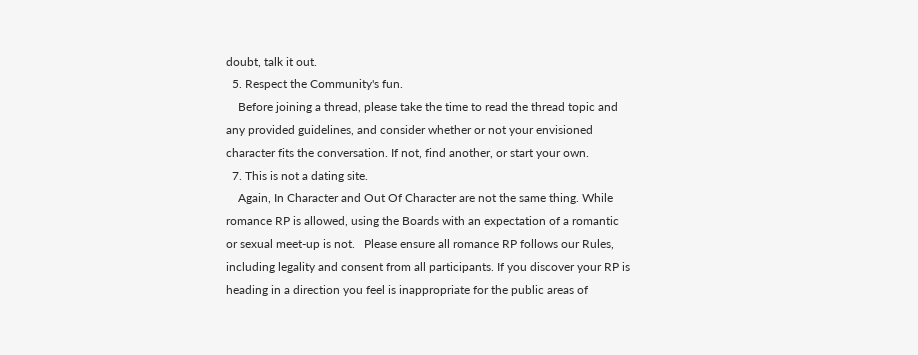doubt, talk it out.
  5. Respect the Community's fun.
    Before joining a thread, please take the time to read the thread topic and any provided guidelines, and consider whether or not your envisioned character fits the conversation. If not, find another, or start your own.
  7. This is not a dating site.
    Again, In Character and Out Of Character are not the same thing. While romance RP is allowed, using the Boards with an expectation of a romantic or sexual meet-up is not.   Please ensure all romance RP follows our Rules, including legality and consent from all participants. If you discover your RP is heading in a direction you feel is inappropriate for the public areas of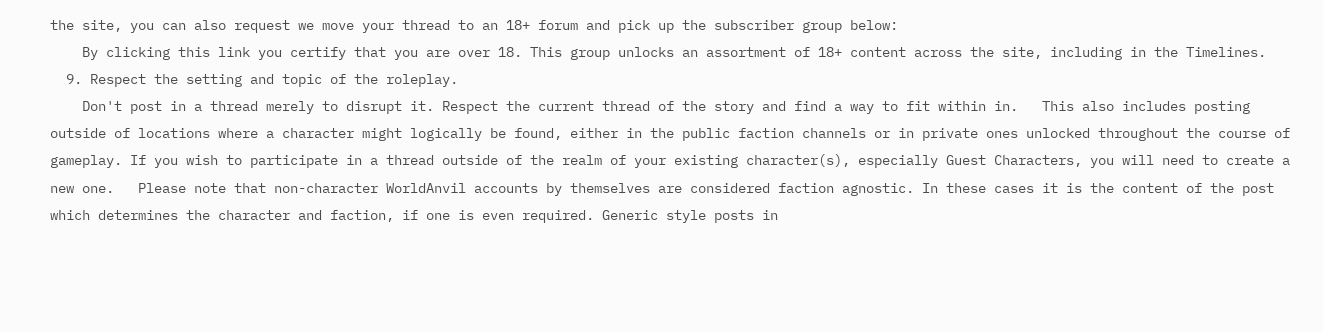the site, you can also request we move your thread to an 18+ forum and pick up the subscriber group below:
    By clicking this link you certify that you are over 18. This group unlocks an assortment of 18+ content across the site, including in the Timelines.
  9. Respect the setting and topic of the roleplay.
    Don't post in a thread merely to disrupt it. Respect the current thread of the story and find a way to fit within in.   This also includes posting outside of locations where a character might logically be found, either in the public faction channels or in private ones unlocked throughout the course of gameplay. If you wish to participate in a thread outside of the realm of your existing character(s), especially Guest Characters, you will need to create a new one.   Please note that non-character WorldAnvil accounts by themselves are considered faction agnostic. In these cases it is the content of the post which determines the character and faction, if one is even required. Generic style posts in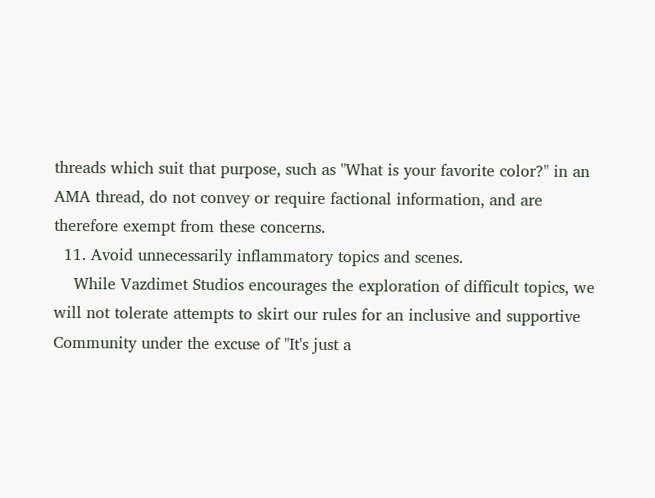threads which suit that purpose, such as "What is your favorite color?" in an AMA thread, do not convey or require factional information, and are therefore exempt from these concerns.
  11. Avoid unnecessarily inflammatory topics and scenes.
    While Vazdimet Studios encourages the exploration of difficult topics, we will not tolerate attempts to skirt our rules for an inclusive and supportive Community under the excuse of "It's just a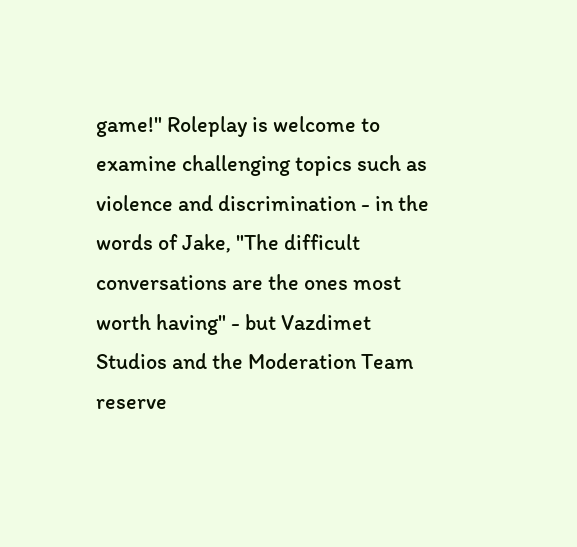game!" Roleplay is welcome to examine challenging topics such as violence and discrimination - in the words of Jake, "The difficult conversations are the ones most worth having" - but Vazdimet Studios and the Moderation Team reserve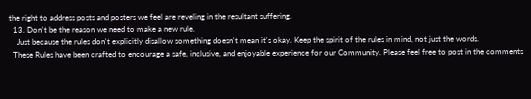the right to address posts and posters we feel are reveling in the resultant suffering.
  13. Don't be the reason we need to make a new rule.
    Just because the rules don't explicitly disallow something doesn't mean it's okay. Keep the spirit of the rules in mind, not just the words.
  These Rules have been crafted to encourage a safe, inclusive, and enjoyable experience for our Community. Please feel free to post in the comments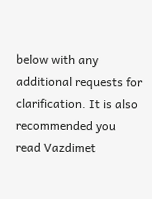below with any additional requests for clarification. It is also recommended you read Vazdimet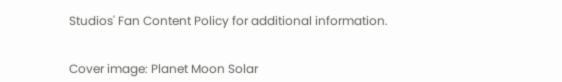Studios' Fan Content Policy for additional information.


Cover image: Planet Moon Solar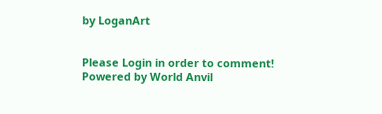by LoganArt


Please Login in order to comment!
Powered by World Anvil